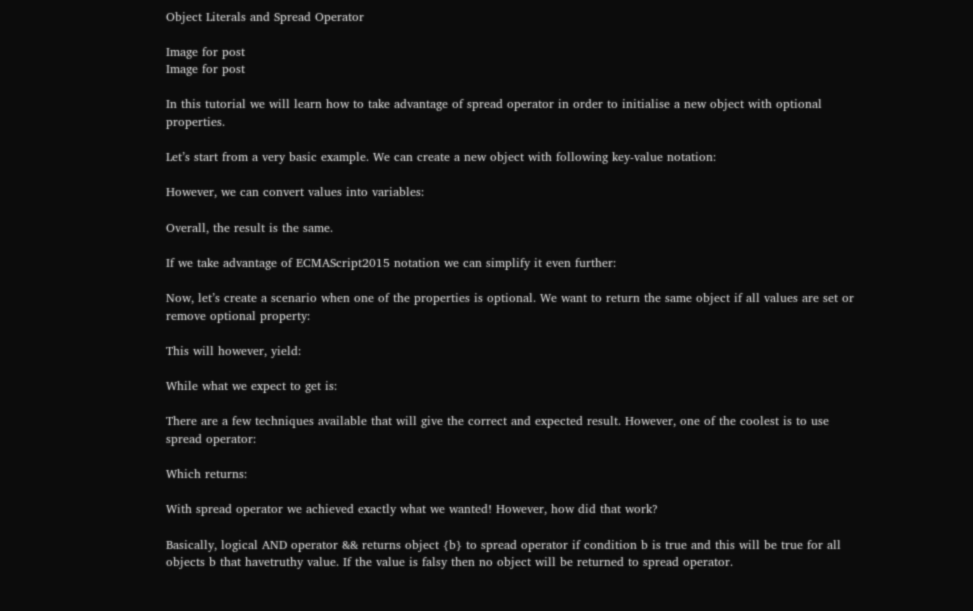Object Literals and Spread Operator

Image for post
Image for post

In this tutorial we will learn how to take advantage of spread operator in order to initialise a new object with optional properties.

Let’s start from a very basic example. We can create a new object with following key-value notation:

However, we can convert values into variables:

Overall, the result is the same.

If we take advantage of ECMAScript2015 notation we can simplify it even further:

Now, let’s create a scenario when one of the properties is optional. We want to return the same object if all values are set or remove optional property:

This will however, yield:

While what we expect to get is:

There are a few techniques available that will give the correct and expected result. However, one of the coolest is to use spread operator:

Which returns:

With spread operator we achieved exactly what we wanted! However, how did that work?

Basically, logical AND operator && returns object {b} to spread operator if condition b is true and this will be true for all objects b that havetruthy value. If the value is falsy then no object will be returned to spread operator.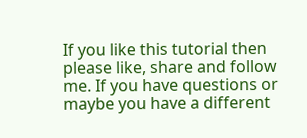If you like this tutorial then please like, share and follow me. If you have questions or maybe you have a different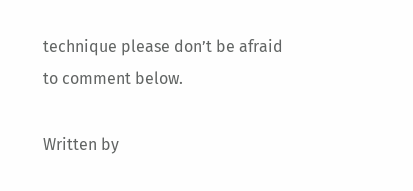technique please don’t be afraid to comment below.

Written by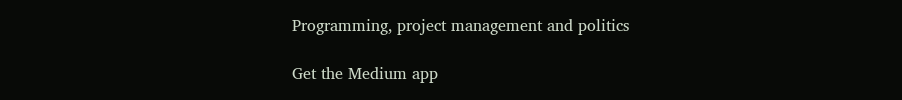Programming, project management and politics

Get the Medium app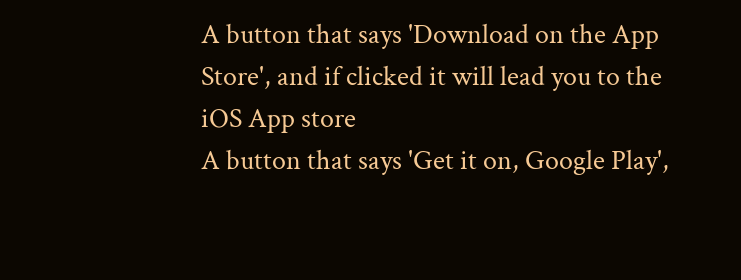A button that says 'Download on the App Store', and if clicked it will lead you to the iOS App store
A button that says 'Get it on, Google Play',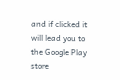and if clicked it will lead you to the Google Play store